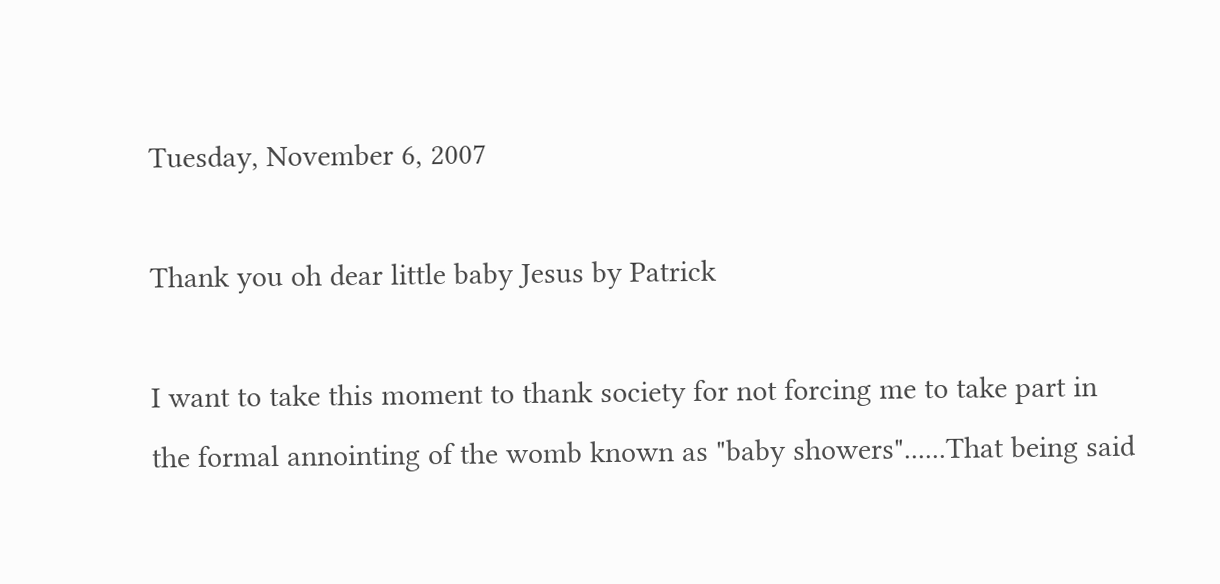Tuesday, November 6, 2007

Thank you oh dear little baby Jesus by Patrick

I want to take this moment to thank society for not forcing me to take part in the formal annointing of the womb known as "baby showers"......That being said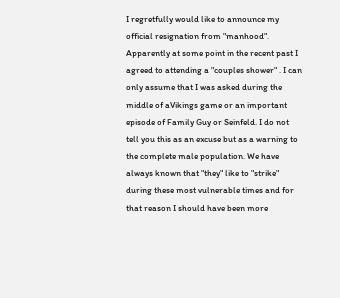I regretfully would like to announce my official resignation from "manhood". Apparently at some point in the recent past I agreed to attending a "couples shower" . I can only assume that I was asked during the middle of aVikings game or an important episode of Family Guy or Seinfeld. I do not tell you this as an excuse but as a warning to the complete male population. We have always known that "they" like to "strike" during these most vulnerable times and for that reason I should have been more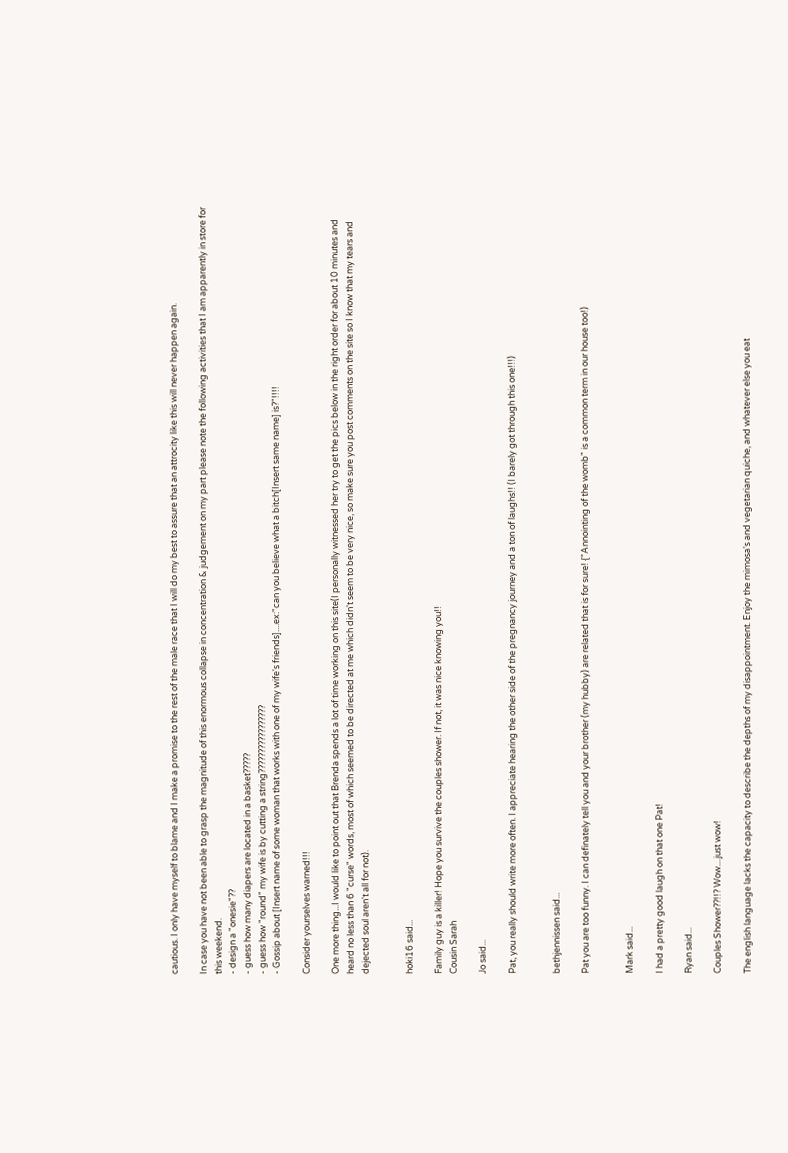cautious. I only have myself to blame and I make a promise to the rest of the male race that I will do my best to assure that an attrocity like this will never happen again.

In case you have not been able to grasp the magnitude of this enormous collapse in concentration & judgement on my part please note the following activities that I am apparently in store for this weekend.
- design a "onesie"??
- guess how many diapers are located in a basket?????
- guess how "round" my wife is by cutting a string?????????????????
- Gossip about [Insert name of some woman that works with one of my wife's friends]....ex:"can you believe what a bitch[Insert same name] is?"!!!!

Consider yourselves warned!!!

One more thing...I would like to point out that Brenda spends a lot of time working on this site(I personally witnessed her try to get the pics below in the right order for about 10 minutes and heard no less than 6 "curse" words, most of which seemed to be directed at me which didn't seem to be very nice, so make sure you post comments on the site so I know that my tears and dejected soul aren't all for not).


hoki16 said...

Family guy is a killer! Hope you survive the couples shower. If not, it was nice knowing you!!
Cousin Sarah

Jo said...

Pat, you really should write more often. I appreciate hearing the other side of the pregnancy journey and a ton of laughs!! (I barely got through this one!!!)


bethjennissen said...

Pat you are too funny. I can definately tell you and your brother (my hubby) are related that is for sure! {"Annointing of the womb" is a common term in our house too!)


Mark said...

I had a pretty good laugh on that one Pat!

Ryan said...

Couples Shower??!!? Wow....just wow!

The english language lacks the capacity to describe the depths of my disappointment. Enjoy the mimosa's and vegetarian quiche, and whatever else you eat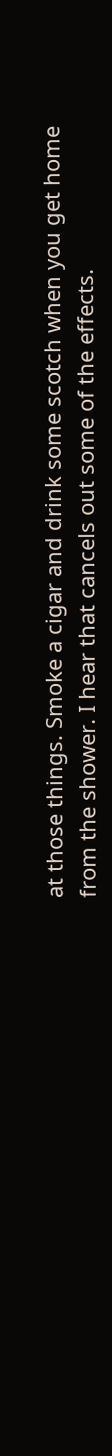at those things. Smoke a cigar and drink some scotch when you get home from the shower. I hear that cancels out some of the effects.